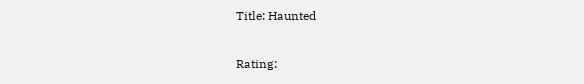Title: Haunted

Rating: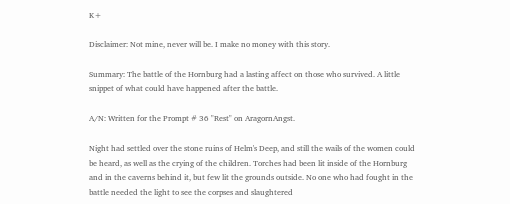K+

Disclaimer: Not mine, never will be. I make no money with this story.

Summary: The battle of the Hornburg had a lasting affect on those who survived. A little snippet of what could have happened after the battle.

A/N: Written for the Prompt # 36 "Rest" on AragornAngst.

Night had settled over the stone ruins of Helm's Deep, and still the wails of the women could be heard, as well as the crying of the children. Torches had been lit inside of the Hornburg and in the caverns behind it, but few lit the grounds outside. No one who had fought in the battle needed the light to see the corpses and slaughtered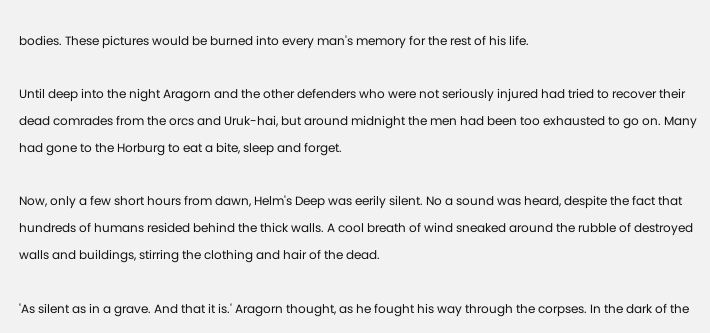bodies. These pictures would be burned into every man's memory for the rest of his life.

Until deep into the night Aragorn and the other defenders who were not seriously injured had tried to recover their dead comrades from the orcs and Uruk-hai, but around midnight the men had been too exhausted to go on. Many had gone to the Horburg to eat a bite, sleep and forget.

Now, only a few short hours from dawn, Helm's Deep was eerily silent. No a sound was heard, despite the fact that hundreds of humans resided behind the thick walls. A cool breath of wind sneaked around the rubble of destroyed walls and buildings, stirring the clothing and hair of the dead.

'As silent as in a grave. And that it is.' Aragorn thought, as he fought his way through the corpses. In the dark of the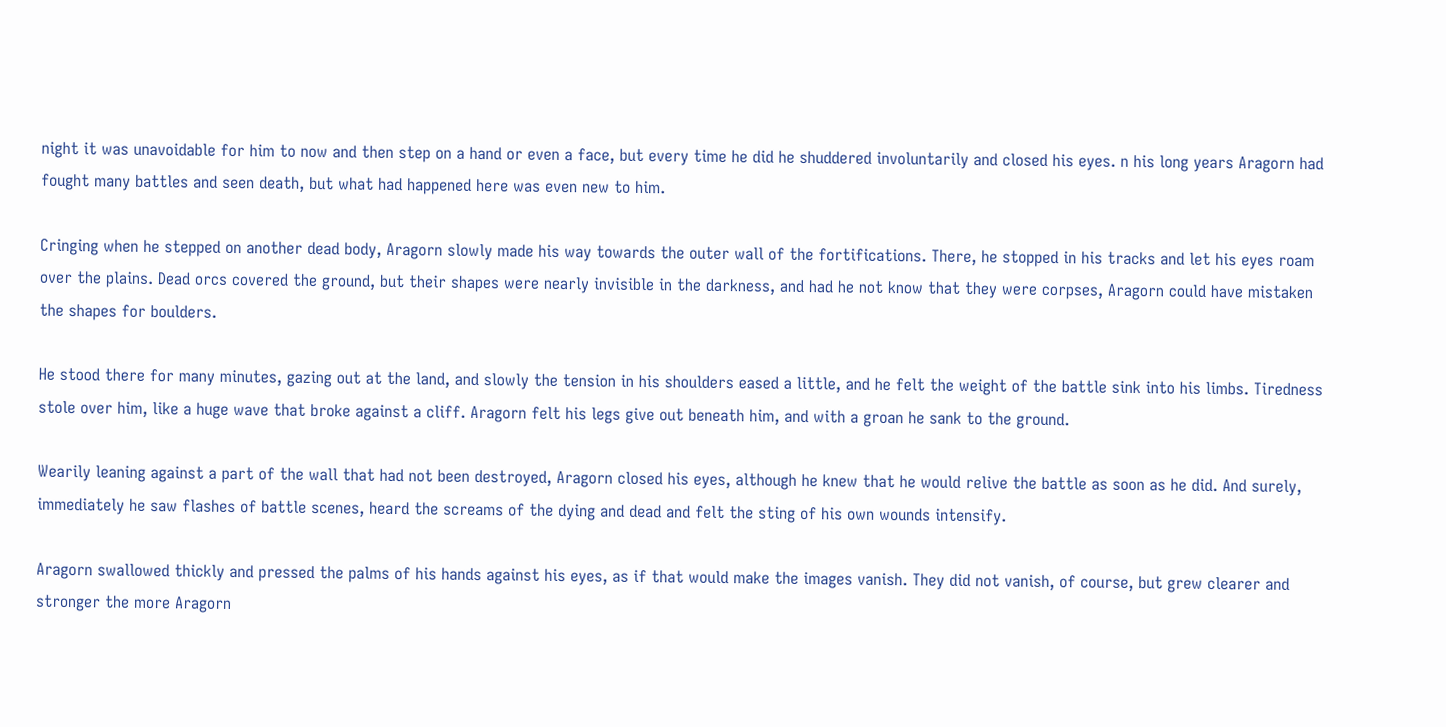night it was unavoidable for him to now and then step on a hand or even a face, but every time he did he shuddered involuntarily and closed his eyes. n his long years Aragorn had fought many battles and seen death, but what had happened here was even new to him.

Cringing when he stepped on another dead body, Aragorn slowly made his way towards the outer wall of the fortifications. There, he stopped in his tracks and let his eyes roam over the plains. Dead orcs covered the ground, but their shapes were nearly invisible in the darkness, and had he not know that they were corpses, Aragorn could have mistaken the shapes for boulders.

He stood there for many minutes, gazing out at the land, and slowly the tension in his shoulders eased a little, and he felt the weight of the battle sink into his limbs. Tiredness stole over him, like a huge wave that broke against a cliff. Aragorn felt his legs give out beneath him, and with a groan he sank to the ground.

Wearily leaning against a part of the wall that had not been destroyed, Aragorn closed his eyes, although he knew that he would relive the battle as soon as he did. And surely, immediately he saw flashes of battle scenes, heard the screams of the dying and dead and felt the sting of his own wounds intensify.

Aragorn swallowed thickly and pressed the palms of his hands against his eyes, as if that would make the images vanish. They did not vanish, of course, but grew clearer and stronger the more Aragorn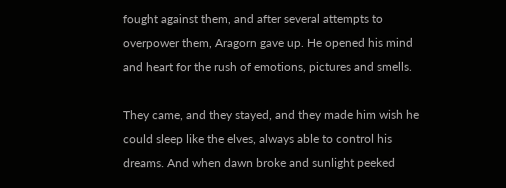fought against them, and after several attempts to overpower them, Aragorn gave up. He opened his mind and heart for the rush of emotions, pictures and smells.

They came, and they stayed, and they made him wish he could sleep like the elves, always able to control his dreams. And when dawn broke and sunlight peeked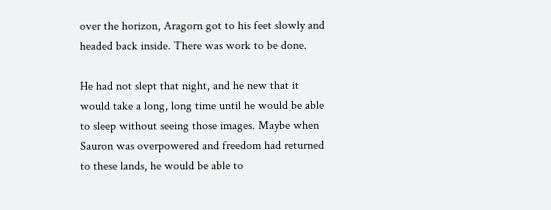over the horizon, Aragorn got to his feet slowly and headed back inside. There was work to be done.

He had not slept that night, and he new that it would take a long, long time until he would be able to sleep without seeing those images. Maybe when Sauron was overpowered and freedom had returned to these lands, he would be able to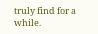truly find for a while.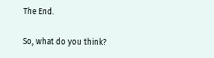The End.

So, what do you think?